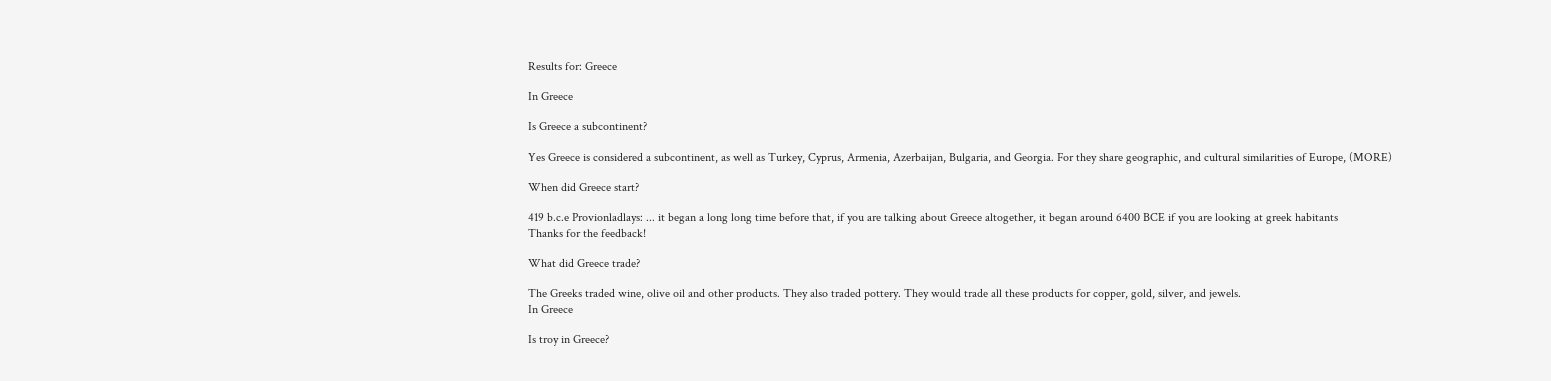Results for: Greece

In Greece

Is Greece a subcontinent?

Yes Greece is considered a subcontinent, as well as Turkey, Cyprus, Armenia, Azerbaijan, Bulgaria, and Georgia. For they share geographic, and cultural similarities of Europe, (MORE)

When did Greece start?

419 b.c.e Provionladlays: ... it began a long long time before that, if you are talking about Greece altogether, it began around 6400 BCE if you are looking at greek habitants
Thanks for the feedback!

What did Greece trade?

The Greeks traded wine, olive oil and other products. They also traded pottery. They would trade all these products for copper, gold, silver, and jewels.
In Greece

Is troy in Greece?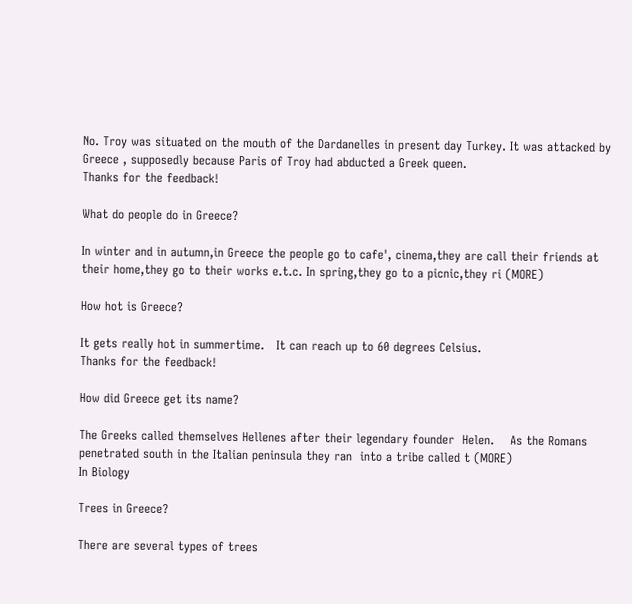No. Troy was situated on the mouth of the Dardanelles in present day Turkey. It was attacked by Greece , supposedly because Paris of Troy had abducted a Greek queen.
Thanks for the feedback!

What do people do in Greece?

In winter and in autumn,in Greece the people go to cafe', cinema,they are call their friends at their home,they go to their works e.t.c. In spring,they go to a picnic,they ri (MORE)

How hot is Greece?

It gets really hot in summertime.   It can reach up to 60 degrees Celsius.
Thanks for the feedback!

How did Greece get its name?

The Greeks called themselves Hellenes after their legendary founder  Helen.    As the Romans penetrated south in the Italian peninsula they ran  into a tribe called t (MORE)
In Biology

Trees in Greece?

There are several types of trees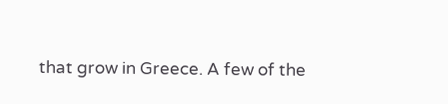that grow in Greece. A few of the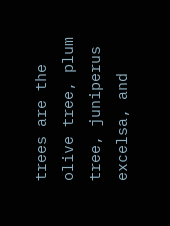trees are the olive tree, plum tree, juniperus excelsa, and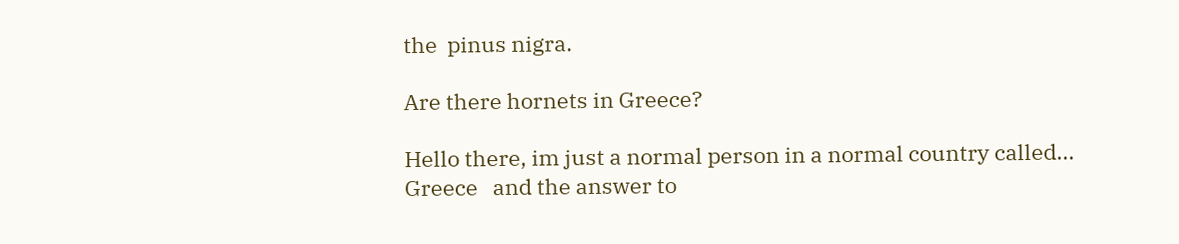the  pinus nigra.

Are there hornets in Greece?

Hello there, im just a normal person in a normal country called...  Greece   and the answer to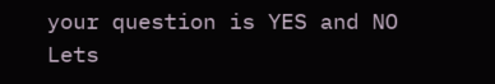your question is YES and NO   Lets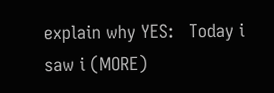explain why YES:   Today i saw i (MORE)